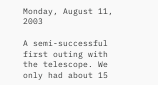Monday, August 11, 2003

A semi-successful first outing with the telescope. We only had about 15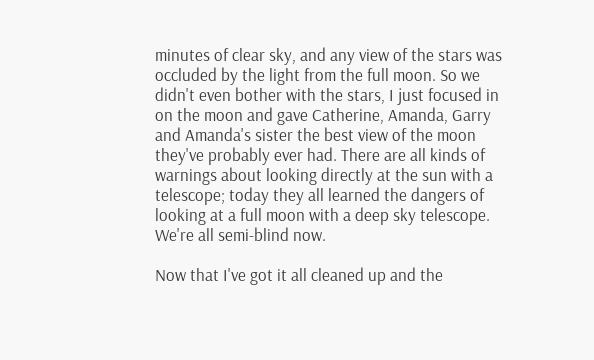minutes of clear sky, and any view of the stars was occluded by the light from the full moon. So we didn't even bother with the stars, I just focused in on the moon and gave Catherine, Amanda, Garry and Amanda's sister the best view of the moon they've probably ever had. There are all kinds of warnings about looking directly at the sun with a telescope; today they all learned the dangers of looking at a full moon with a deep sky telescope. We're all semi-blind now.

Now that I've got it all cleaned up and the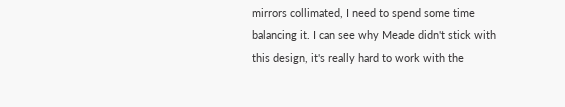mirrors collimated, I need to spend some time balancing it. I can see why Meade didn't stick with this design, it's really hard to work with the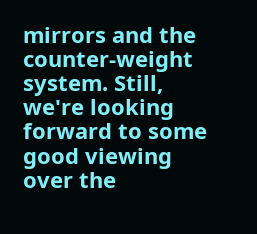mirrors and the counter-weight system. Still, we're looking forward to some good viewing over the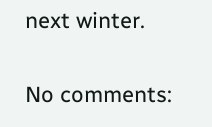next winter.

No comments: